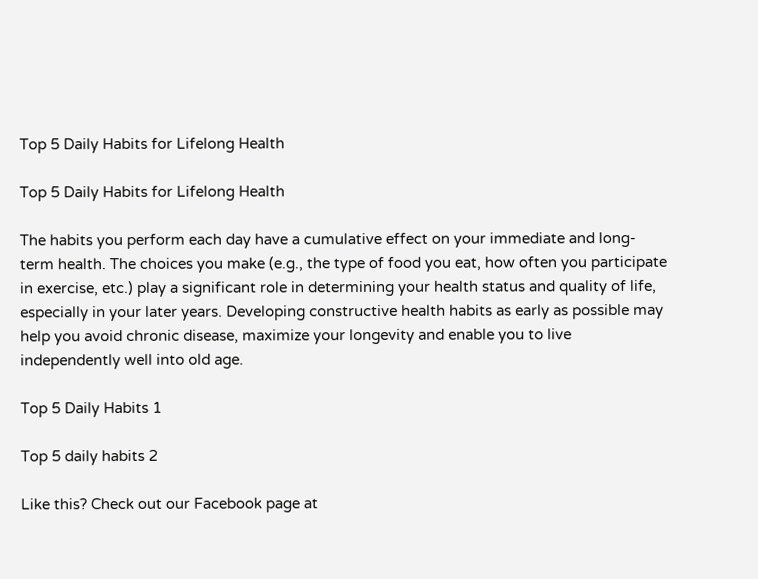Top 5 Daily Habits for Lifelong Health

Top 5 Daily Habits for Lifelong Health

The habits you perform each day have a cumulative effect on your immediate and long-term health. The choices you make (e.g., the type of food you eat, how often you participate in exercise, etc.) play a significant role in determining your health status and quality of life, especially in your later years. Developing constructive health habits as early as possible may help you avoid chronic disease, maximize your longevity and enable you to live independently well into old age.

Top 5 Daily Habits 1

Top 5 daily habits 2

Like this? Check out our Facebook page at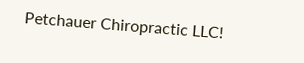Petchauer Chiropractic LLC!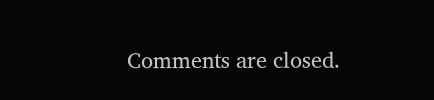Comments are closed.